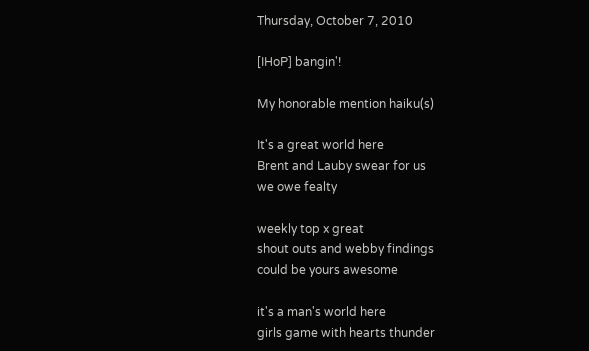Thursday, October 7, 2010

[IHoP] bangin'!

My honorable mention haiku(s)

It's a great world here
Brent and Lauby swear for us
we owe fealty

weekly top x great
shout outs and webby findings
could be yours awesome

it's a man's world here
girls game with hearts thunder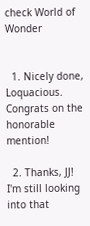check World of Wonder


  1. Nicely done, Loquacious. Congrats on the honorable mention!

  2. Thanks, JJ! I'm still looking into that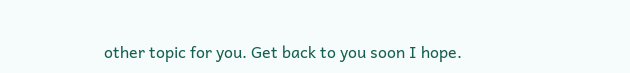other topic for you. Get back to you soon I hope.